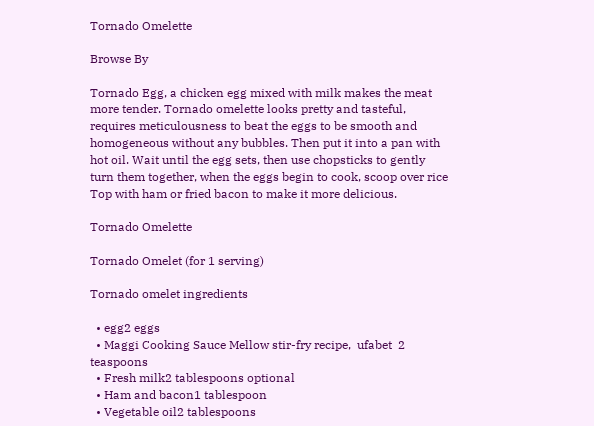Tornado Omelette

Browse By

Tornado Egg, a chicken egg mixed with milk makes the meat more tender. Tornado omelette looks pretty and tasteful, requires meticulousness to beat the eggs to be smooth and homogeneous without any bubbles. Then put it into a pan with hot oil. Wait until the egg sets, then use chopsticks to gently turn them together, when the eggs begin to cook, scoop over rice Top with ham or fried bacon to make it more delicious.

Tornado Omelette

Tornado Omelet (for 1 serving)

Tornado omelet ingredients

  • egg2 eggs
  • Maggi Cooking Sauce Mellow stir-fry recipe,  ufabet  2 teaspoons
  • Fresh milk2 tablespoons optional
  • Ham and bacon1 tablespoon
  • Vegetable oil2 tablespoons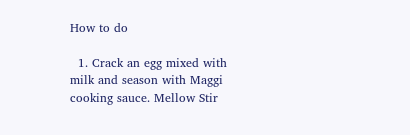How to do

  1. Crack an egg mixed with milk and season with Maggi cooking sauce. Mellow Stir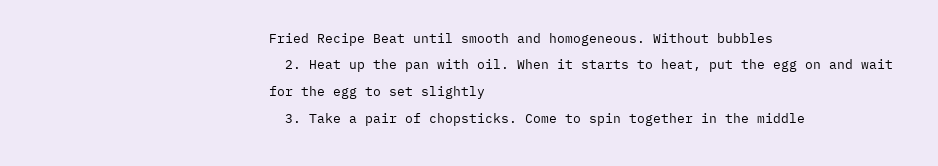Fried Recipe Beat until smooth and homogeneous. Without bubbles
  2. Heat up the pan with oil. When it starts to heat, put the egg on and wait for the egg to set slightly
  3. Take a pair of chopsticks. Come to spin together in the middle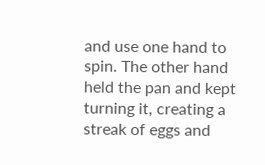and use one hand to spin. The other hand held the pan and kept turning it, creating a streak of eggs and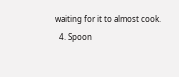waiting for it to almost cook.
  4. Spoon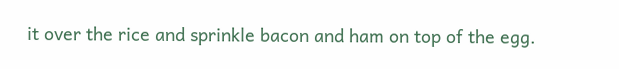it over the rice and sprinkle bacon and ham on top of the egg.